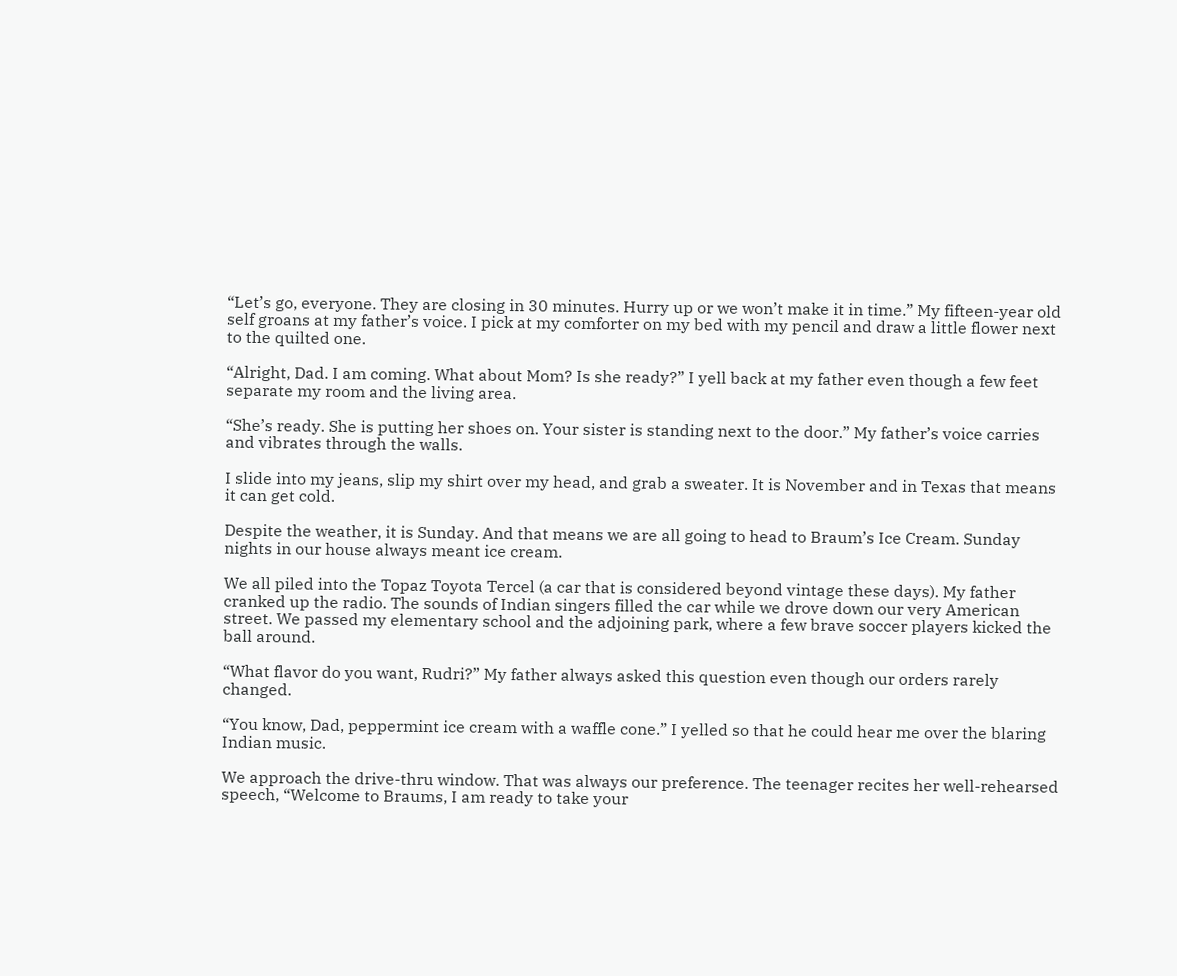“Let’s go, everyone. They are closing in 30 minutes. Hurry up or we won’t make it in time.” My fifteen-year old self groans at my father’s voice. I pick at my comforter on my bed with my pencil and draw a little flower next to the quilted one.

“Alright, Dad. I am coming. What about Mom? Is she ready?” I yell back at my father even though a few feet separate my room and the living area.

“She’s ready. She is putting her shoes on. Your sister is standing next to the door.” My father’s voice carries and vibrates through the walls.

I slide into my jeans, slip my shirt over my head, and grab a sweater. It is November and in Texas that means it can get cold.

Despite the weather, it is Sunday. And that means we are all going to head to Braum’s Ice Cream. Sunday nights in our house always meant ice cream.

We all piled into the Topaz Toyota Tercel (a car that is considered beyond vintage these days). My father cranked up the radio. The sounds of Indian singers filled the car while we drove down our very American street. We passed my elementary school and the adjoining park, where a few brave soccer players kicked the ball around.

“What flavor do you want, Rudri?” My father always asked this question even though our orders rarely changed.

“You know, Dad, peppermint ice cream with a waffle cone.” I yelled so that he could hear me over the blaring Indian music.

We approach the drive-thru window. That was always our preference. The teenager recites her well-rehearsed speech, “Welcome to Braums, I am ready to take your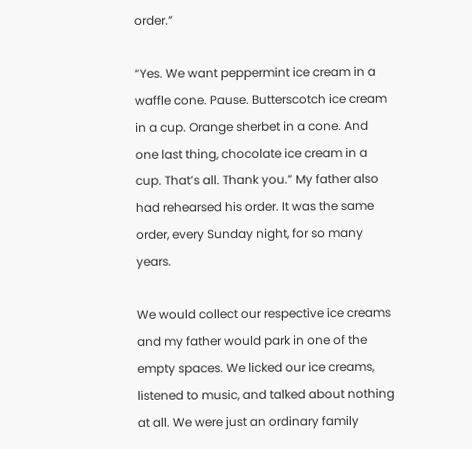order.”

“Yes. We want peppermint ice cream in a waffle cone. Pause. Butterscotch ice cream in a cup. Orange sherbet in a cone. And one last thing, chocolate ice cream in a cup. That’s all. Thank you.” My father also had rehearsed his order. It was the same order, every Sunday night, for so many years.

We would collect our respective ice creams and my father would park in one of the empty spaces. We licked our ice creams, listened to music, and talked about nothing at all. We were just an ordinary family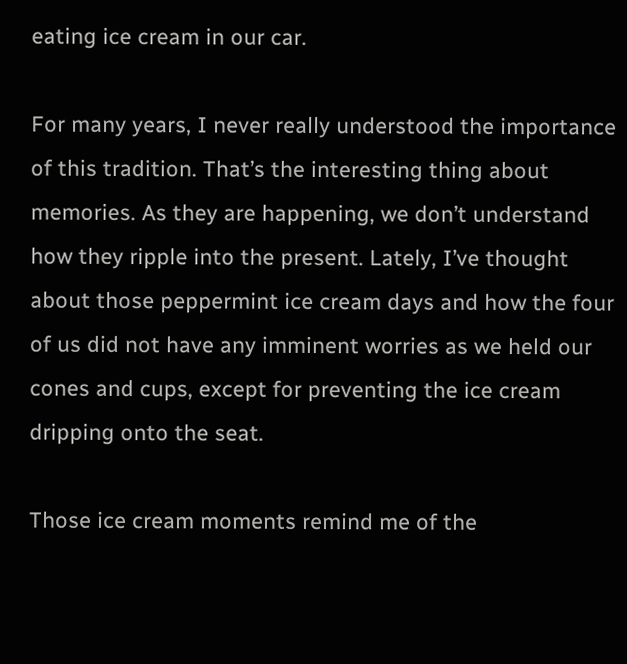eating ice cream in our car.

For many years, I never really understood the importance of this tradition. That’s the interesting thing about memories. As they are happening, we don’t understand how they ripple into the present. Lately, I’ve thought about those peppermint ice cream days and how the four of us did not have any imminent worries as we held our cones and cups, except for preventing the ice cream dripping onto the seat.

Those ice cream moments remind me of the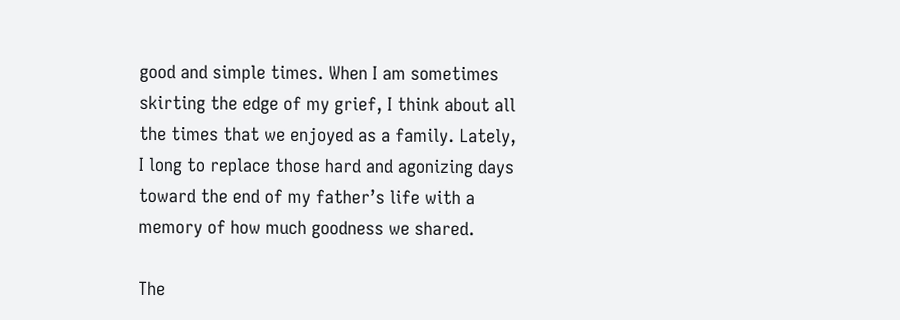good and simple times. When I am sometimes skirting the edge of my grief, I think about all the times that we enjoyed as a family. Lately, I long to replace those hard and agonizing days toward the end of my father’s life with a memory of how much goodness we shared.

The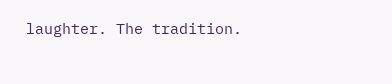laughter. The tradition.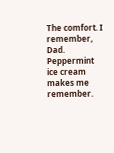The comfort. I remember, Dad. Peppermint ice cream makes me remember.